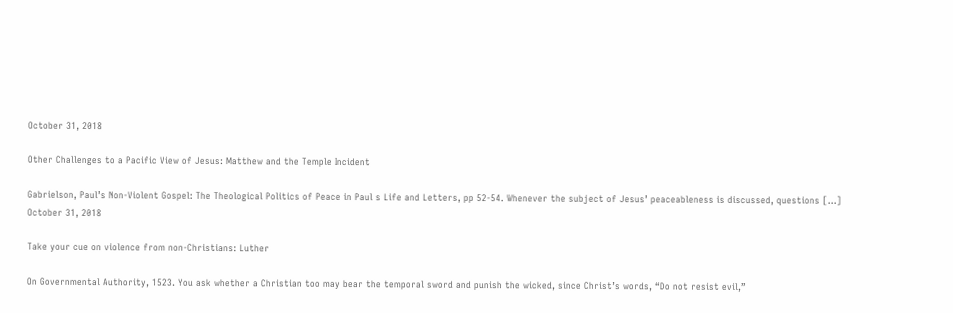October 31, 2018

Other Challenges to a Pacific View of Jesus: Matthew and the Temple Incident

Gabrielson, Paul’s Non-Violent Gospel: The Theological Politics of Peace in Paul s Life and Letters, pp 52-54. Whenever the subject of Jesus’ peaceableness is discussed, questions […]
October 31, 2018

Take your cue on violence from non-Christians: Luther

On Governmental Authority, 1523. You ask whether a Christian too may bear the temporal sword and punish the wicked, since Christ’s words, “Do not resist evil,”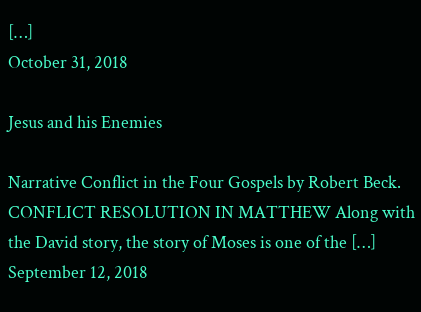[…]
October 31, 2018

Jesus and his Enemies

Narrative Conflict in the Four Gospels by Robert Beck. CONFLICT RESOLUTION IN MATTHEW Along with the David story, the story of Moses is one of the […]
September 12, 2018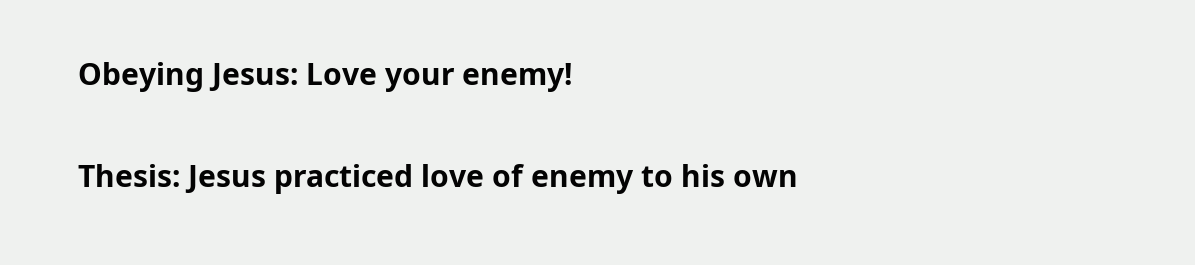Obeying Jesus: Love your enemy!

Thesis: Jesus practiced love of enemy to his own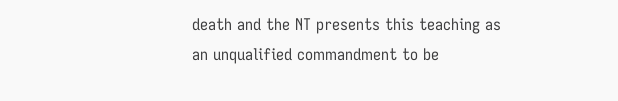death and the NT presents this teaching as an unqualified commandment to be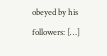obeyed by his followers: […]